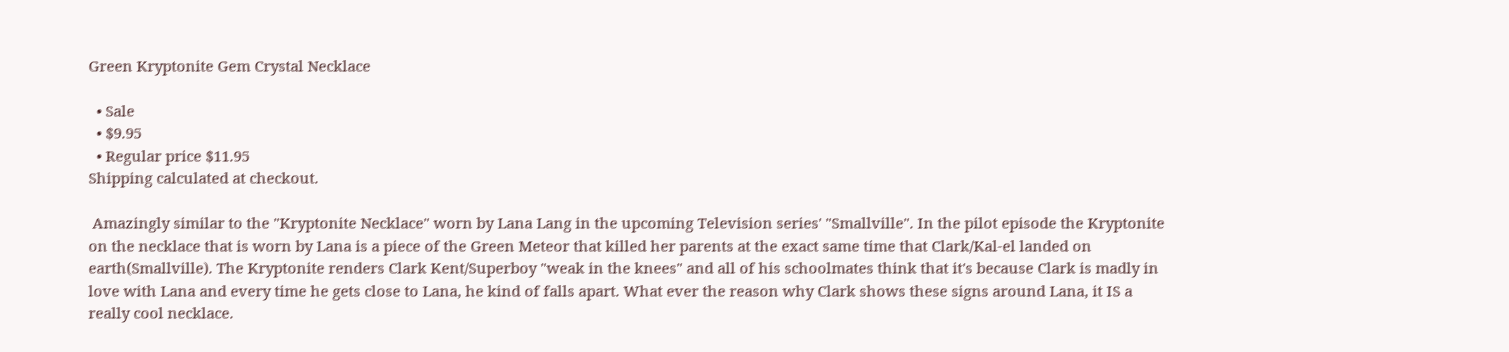Green Kryptonite Gem Crystal Necklace

  • Sale
  • $9.95
  • Regular price $11.95
Shipping calculated at checkout.

 Amazingly similar to the "Kryptonite Necklace" worn by Lana Lang in the upcoming Television series' "Smallville". In the pilot episode the Kryptonite on the necklace that is worn by Lana is a piece of the Green Meteor that killed her parents at the exact same time that Clark/Kal-el landed on earth(Smallville). The Kryptonite renders Clark Kent/Superboy "weak in the knees" and all of his schoolmates think that it's because Clark is madly in love with Lana and every time he gets close to Lana, he kind of falls apart. What ever the reason why Clark shows these signs around Lana, it IS a really cool necklace.